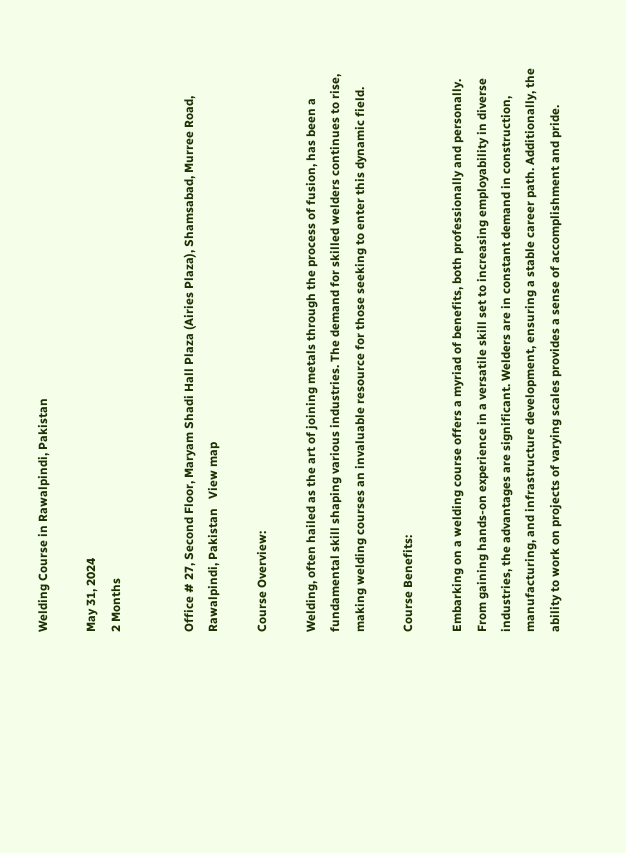Welding Course in Rawalpindi, Pakistan

May 31, 2024
2 Months


Office # 27, Second Floor, Maryam Shadi Hall Plaza (Airies Plaza), Shamsabad, Murree Road, Rawalpindi, Pakistan   View map

Course Overview:

Welding, often hailed as the art of joining metals through the process of fusion, has been a fundamental skill shaping various industries. The demand for skilled welders continues to rise, making welding courses an invaluable resource for those seeking to enter this dynamic field.

Course Benefits:

Embarking on a welding course offers a myriad of benefits, both professionally and personally. From gaining hands-on experience in a versatile skill set to increasing employability in diverse industries, the advantages are significant. Welders are in constant demand in construction, manufacturing, and infrastructure development, ensuring a stable career path. Additionally, the ability to work on projects of varying scales provides a sense of accomplishment and pride.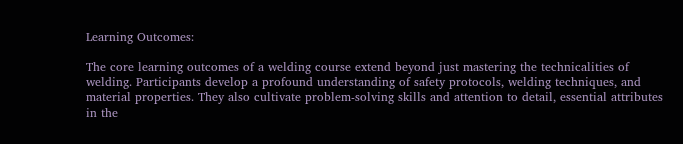Learning Outcomes:

The core learning outcomes of a welding course extend beyond just mastering the technicalities of welding. Participants develop a profound understanding of safety protocols, welding techniques, and material properties. They also cultivate problem-solving skills and attention to detail, essential attributes in the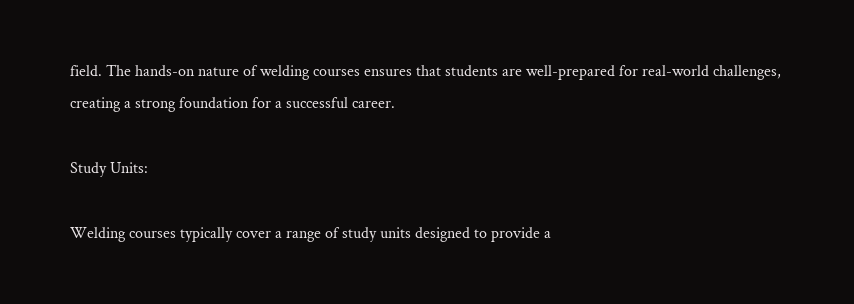field. The hands-on nature of welding courses ensures that students are well-prepared for real-world challenges, creating a strong foundation for a successful career.

Study Units:

Welding courses typically cover a range of study units designed to provide a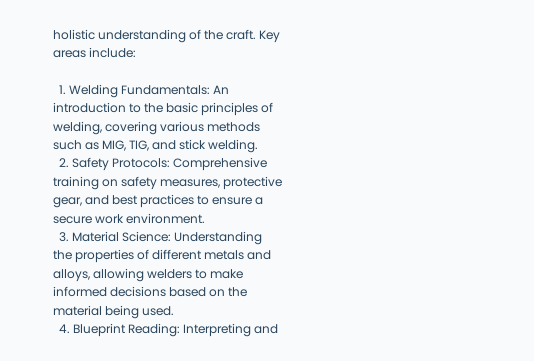holistic understanding of the craft. Key areas include:

  1. Welding Fundamentals: An introduction to the basic principles of welding, covering various methods such as MIG, TIG, and stick welding.
  2. Safety Protocols: Comprehensive training on safety measures, protective gear, and best practices to ensure a secure work environment.
  3. Material Science: Understanding the properties of different metals and alloys, allowing welders to make informed decisions based on the material being used.
  4. Blueprint Reading: Interpreting and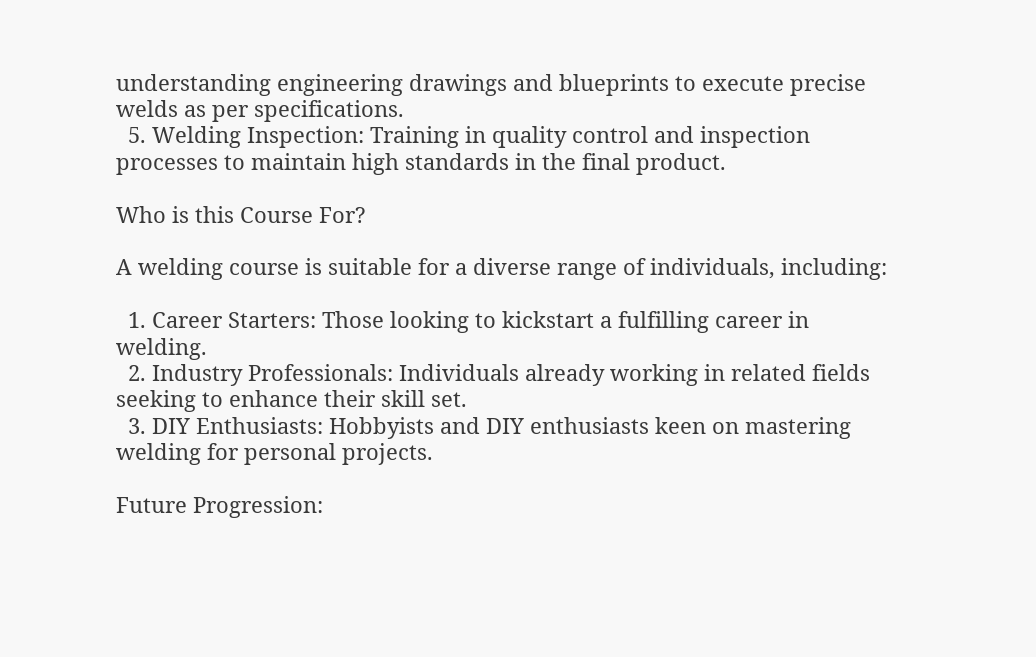understanding engineering drawings and blueprints to execute precise welds as per specifications.
  5. Welding Inspection: Training in quality control and inspection processes to maintain high standards in the final product.

Who is this Course For?

A welding course is suitable for a diverse range of individuals, including:

  1. Career Starters: Those looking to kickstart a fulfilling career in welding.
  2. Industry Professionals: Individuals already working in related fields seeking to enhance their skill set.
  3. DIY Enthusiasts: Hobbyists and DIY enthusiasts keen on mastering welding for personal projects.

Future Progression: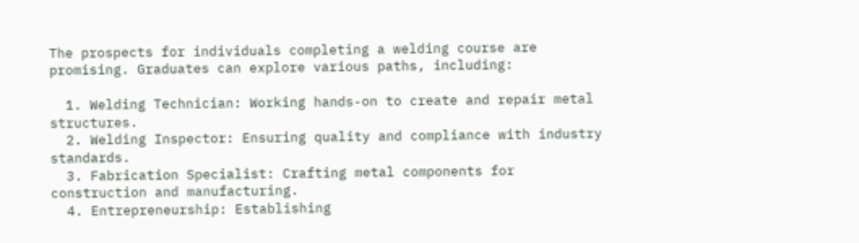The prospects for individuals completing a welding course are promising. Graduates can explore various paths, including:

  1. Welding Technician: Working hands-on to create and repair metal structures.
  2. Welding Inspector: Ensuring quality and compliance with industry standards.
  3. Fabrication Specialist: Crafting metal components for construction and manufacturing.
  4. Entrepreneurship: Establishing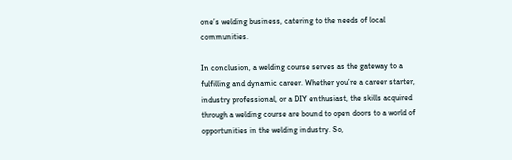one’s welding business, catering to the needs of local communities.

In conclusion, a welding course serves as the gateway to a fulfilling and dynamic career. Whether you’re a career starter, industry professional, or a DIY enthusiast, the skills acquired through a welding course are bound to open doors to a world of opportunities in the welding industry. So,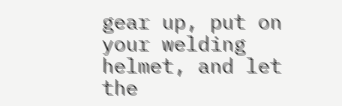gear up, put on your welding helmet, and let the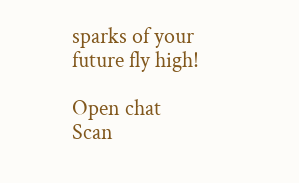sparks of your future fly high!

Open chat
Scan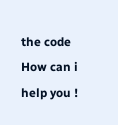the code
How can i help you !